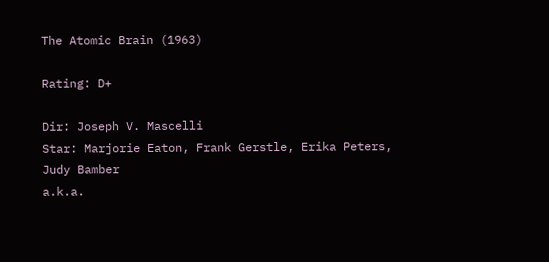The Atomic Brain (1963)

Rating: D+

Dir: Joseph V. Mascelli
Star: Marjorie Eaton, Frank Gerstle, Erika Peters, Judy Bamber
a.k.a.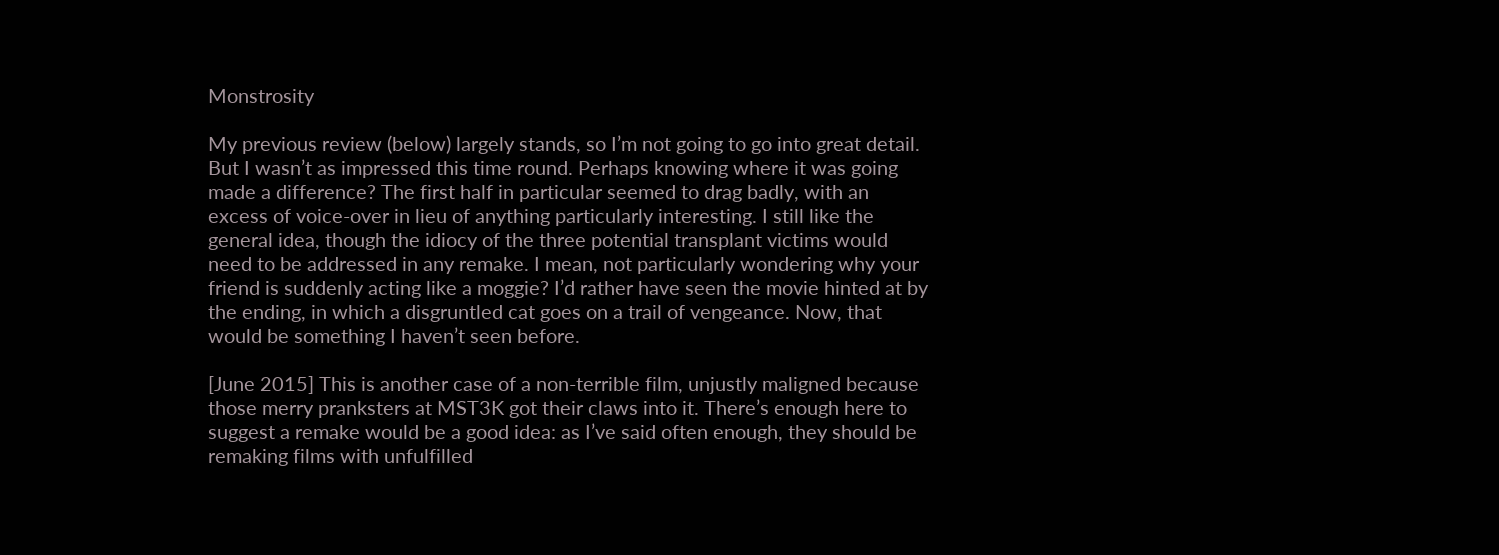Monstrosity

My previous review (below) largely stands, so I’m not going to go into great detail. But I wasn’t as impressed this time round. Perhaps knowing where it was going made a difference? The first half in particular seemed to drag badly, with an excess of voice-over in lieu of anything particularly interesting. I still like the general idea, though the idiocy of the three potential transplant victims would need to be addressed in any remake. I mean, not particularly wondering why your friend is suddenly acting like a moggie? I’d rather have seen the movie hinted at by the ending, in which a disgruntled cat goes on a trail of vengeance. Now, that would be something I haven’t seen before.

[June 2015] This is another case of a non-terrible film, unjustly maligned because those merry pranksters at MST3K got their claws into it. There’s enough here to suggest a remake would be a good idea: as I’ve said often enough, they should be remaking films with unfulfilled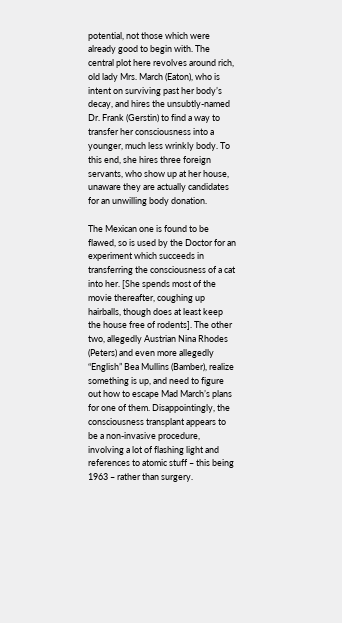potential, not those which were already good to begin with. The central plot here revolves around rich, old lady Mrs. March (Eaton), who is intent on surviving past her body’s decay, and hires the unsubtly-named Dr. Frank (Gerstin) to find a way to transfer her consciousness into a younger, much less wrinkly body. To this end, she hires three foreign servants, who show up at her house, unaware they are actually candidates for an unwilling body donation.

The Mexican one is found to be flawed, so is used by the Doctor for an experiment which succeeds in transferring the consciousness of a cat into her. [She spends most of the movie thereafter, coughing up hairballs, though does at least keep the house free of rodents]. The other two, allegedly Austrian Nina Rhodes (Peters) and even more allegedly “English” Bea Mullins (Bamber), realize something is up, and need to figure out how to escape Mad March’s plans for one of them. Disappointingly, the consciousness transplant appears to be a non-invasive procedure, involving a lot of flashing light and references to atomic stuff – this being 1963 – rather than surgery.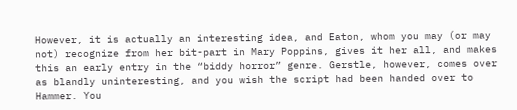However, it is actually an interesting idea, and Eaton, whom you may (or may not) recognize from her bit-part in Mary Poppins, gives it her all, and makes this an early entry in the “biddy horror” genre. Gerstle, however, comes over as blandly uninteresting, and you wish the script had been handed over to Hammer. You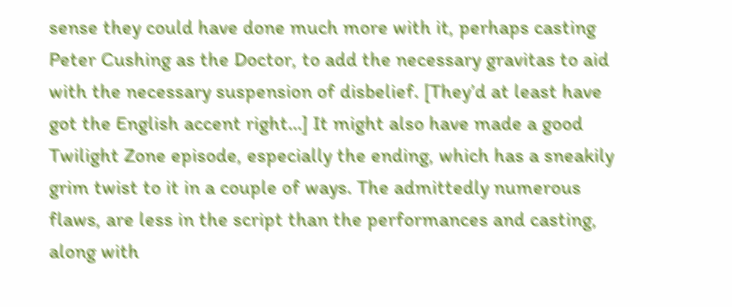sense they could have done much more with it, perhaps casting Peter Cushing as the Doctor, to add the necessary gravitas to aid with the necessary suspension of disbelief. [They’d at least have got the English accent right…] It might also have made a good Twilight Zone episode, especially the ending, which has a sneakily grim twist to it in a couple of ways. The admittedly numerous flaws, are less in the script than the performances and casting, along with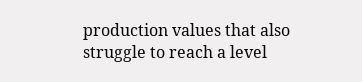production values that also struggle to reach a level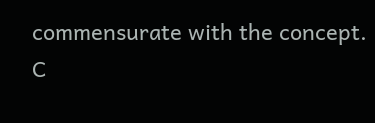commensurate with the concept. C